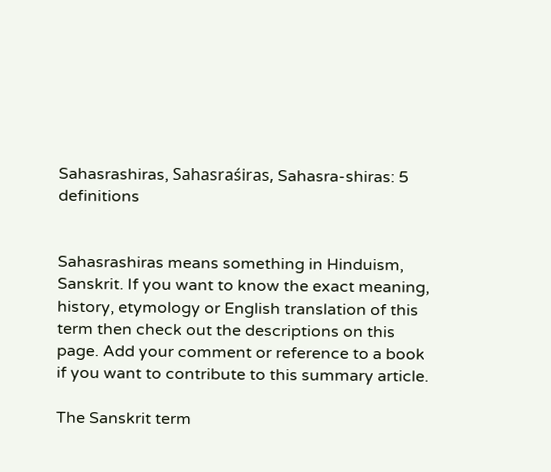Sahasrashiras, Sahasraśiras, Sahasra-shiras: 5 definitions


Sahasrashiras means something in Hinduism, Sanskrit. If you want to know the exact meaning, history, etymology or English translation of this term then check out the descriptions on this page. Add your comment or reference to a book if you want to contribute to this summary article.

The Sanskrit term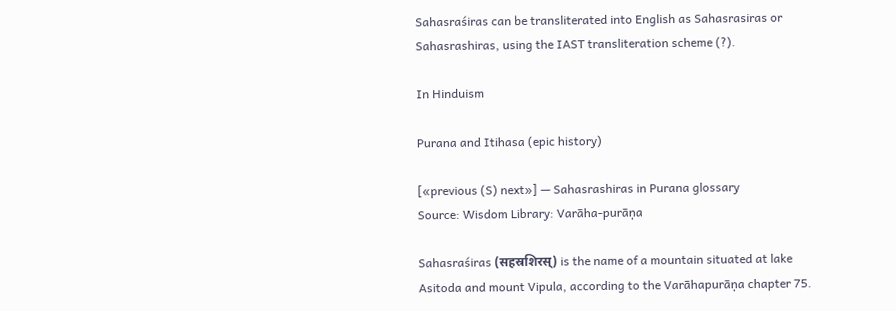Sahasraśiras can be transliterated into English as Sahasrasiras or Sahasrashiras, using the IAST transliteration scheme (?).

In Hinduism

Purana and Itihasa (epic history)

[«previous (S) next»] — Sahasrashiras in Purana glossary
Source: Wisdom Library: Varāha-purāṇa

Sahasraśiras (सहस्रशिरस्) is the name of a mountain situated at lake Asitoda and mount Vipula, according to the Varāhapurāṇa chapter 75.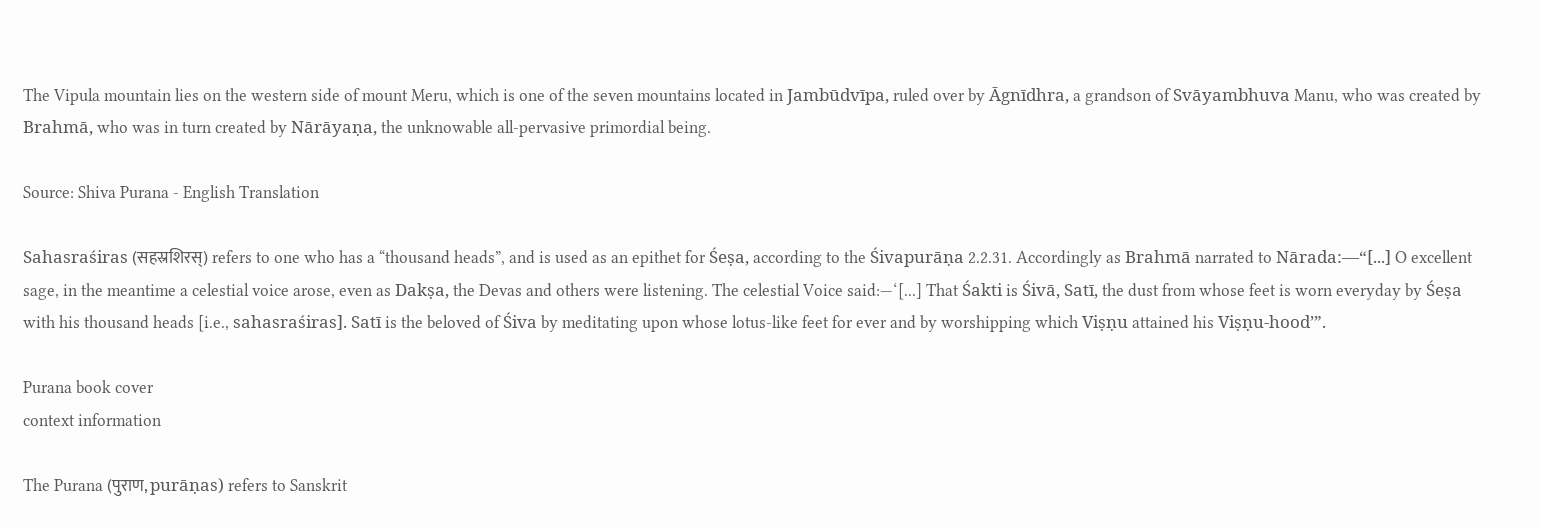The Vipula mountain lies on the western side of mount Meru, which is one of the seven mountains located in Jambūdvīpa, ruled over by Āgnīdhra, a grandson of Svāyambhuva Manu, who was created by Brahmā, who was in turn created by Nārāyaṇa, the unknowable all-pervasive primordial being.

Source: Shiva Purana - English Translation

Sahasraśiras (सहस्रशिरस्) refers to one who has a “thousand heads”, and is used as an epithet for Śeṣa, according to the Śivapurāṇa 2.2.31. Accordingly as Brahmā narrated to Nārada:—“[...] O excellent sage, in the meantime a celestial voice arose, even as Dakṣa, the Devas and others were listening. The celestial Voice said:—‘[...] That Śakti is Śivā, Satī, the dust from whose feet is worn everyday by Śeṣa with his thousand heads [i.e., sahasraśiras]. Satī is the beloved of Śiva by meditating upon whose lotus-like feet for ever and by worshipping which Viṣṇu attained his Viṣṇu-hood’”.

Purana book cover
context information

The Purana (पुराण, purāṇas) refers to Sanskrit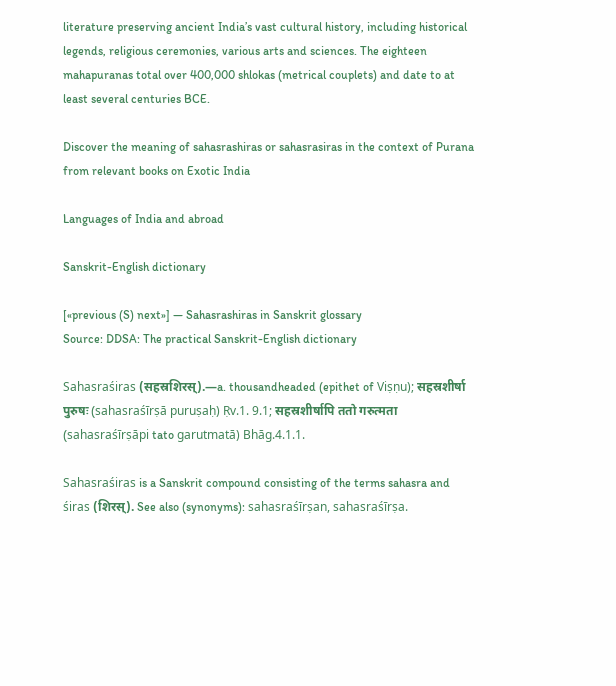literature preserving ancient India’s vast cultural history, including historical legends, religious ceremonies, various arts and sciences. The eighteen mahapuranas total over 400,000 shlokas (metrical couplets) and date to at least several centuries BCE.

Discover the meaning of sahasrashiras or sahasrasiras in the context of Purana from relevant books on Exotic India

Languages of India and abroad

Sanskrit-English dictionary

[«previous (S) next»] — Sahasrashiras in Sanskrit glossary
Source: DDSA: The practical Sanskrit-English dictionary

Sahasraśiras (सहस्रशिरस्).—a. thousandheaded (epithet of Viṣṇu); सहस्रशीर्षा पुरुषः (sahasraśīrṣā puruṣaḥ) Ṛv.1. 9.1; सहस्रशीर्षापि ततो गरुत्मता (sahasraśīrṣāpi tato garutmatā) Bhāg.4.1.1.

Sahasraśiras is a Sanskrit compound consisting of the terms sahasra and śiras (शिरस्). See also (synonyms): sahasraśīrṣan, sahasraśīrṣa.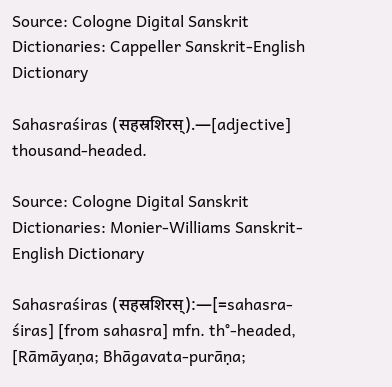Source: Cologne Digital Sanskrit Dictionaries: Cappeller Sanskrit-English Dictionary

Sahasraśiras (सहस्रशिरस्).—[adjective] thousand-headed.

Source: Cologne Digital Sanskrit Dictionaries: Monier-Williams Sanskrit-English Dictionary

Sahasraśiras (सहस्रशिरस्):—[=sahasra-śiras] [from sahasra] mfn. th°-headed, [Rāmāyaṇa; Bhāgavata-purāṇa;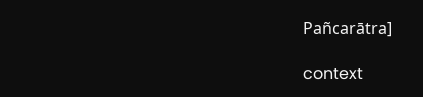Pañcarātra]

context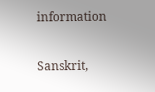information

Sanskrit,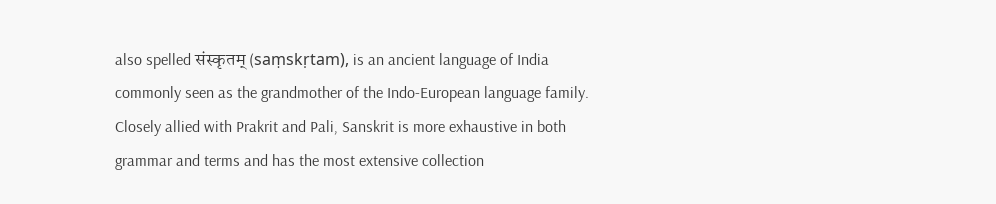also spelled संस्कृतम् (saṃskṛtam), is an ancient language of India commonly seen as the grandmother of the Indo-European language family. Closely allied with Prakrit and Pali, Sanskrit is more exhaustive in both grammar and terms and has the most extensive collection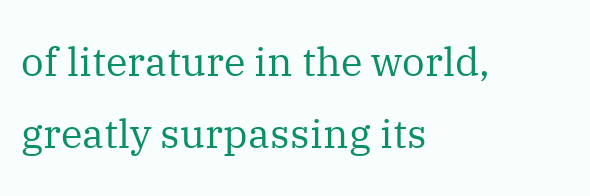of literature in the world, greatly surpassing its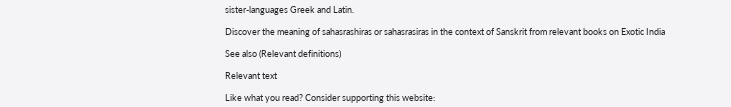sister-languages Greek and Latin.

Discover the meaning of sahasrashiras or sahasrasiras in the context of Sanskrit from relevant books on Exotic India

See also (Relevant definitions)

Relevant text

Like what you read? Consider supporting this website: